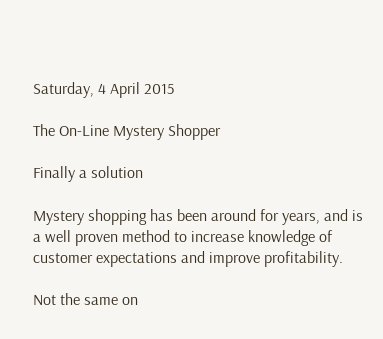Saturday, 4 April 2015

The On-Line Mystery Shopper

Finally a solution

Mystery shopping has been around for years, and is a well proven method to increase knowledge of customer expectations and improve profitability.

Not the same on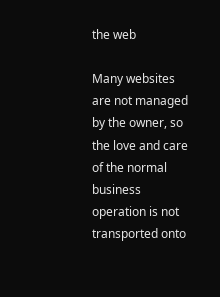the web

Many websites are not managed by the owner, so the love and care of the normal business operation is not transported onto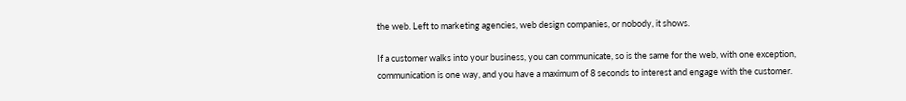the web. Left to marketing agencies, web design companies, or nobody, it shows.

If a customer walks into your business, you can communicate, so is the same for the web, with one exception, communication is one way, and you have a maximum of 8 seconds to interest and engage with the customer.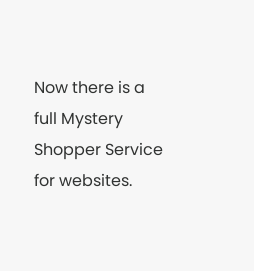Now there is a full Mystery Shopper Service for websites.